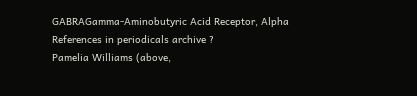GABRAGamma-Aminobutyric Acid Receptor, Alpha
References in periodicals archive ?
Pamelia Williams (above,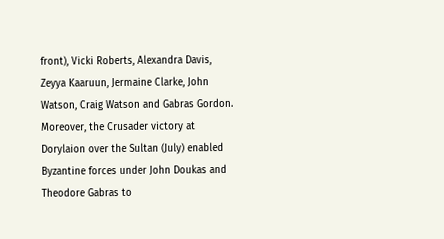front), Vicki Roberts, Alexandra Davis, Zeyya Kaaruun, Jermaine Clarke, John Watson, Craig Watson and Gabras Gordon.
Moreover, the Crusader victory at Dorylaion over the Sultan (July) enabled Byzantine forces under John Doukas and Theodore Gabras to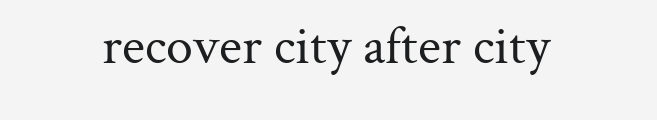recover city after city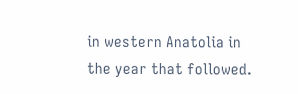in western Anatolia in the year that followed.